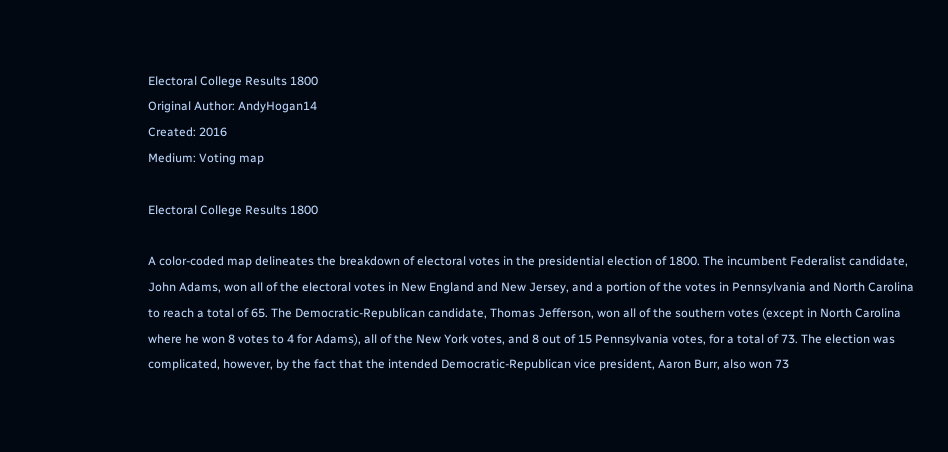Electoral College Results 1800
Original Author: AndyHogan14
Created: 2016
Medium: Voting map

Electoral College Results 1800

A color-coded map delineates the breakdown of electoral votes in the presidential election of 1800. The incumbent Federalist candidate, John Adams, won all of the electoral votes in New England and New Jersey, and a portion of the votes in Pennsylvania and North Carolina to reach a total of 65. The Democratic-Republican candidate, Thomas Jefferson, won all of the southern votes (except in North Carolina where he won 8 votes to 4 for Adams), all of the New York votes, and 8 out of 15 Pennsylvania votes, for a total of 73. The election was complicated, however, by the fact that the intended Democratic-Republican vice president, Aaron Burr, also won 73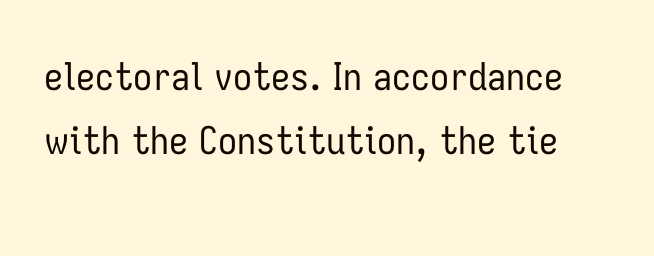electoral votes. In accordance with the Constitution, the tie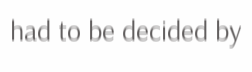had to be decided by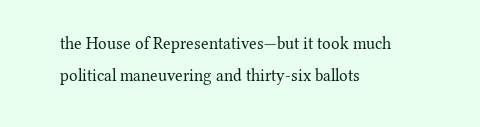the House of Representatives—but it took much political maneuvering and thirty-six ballots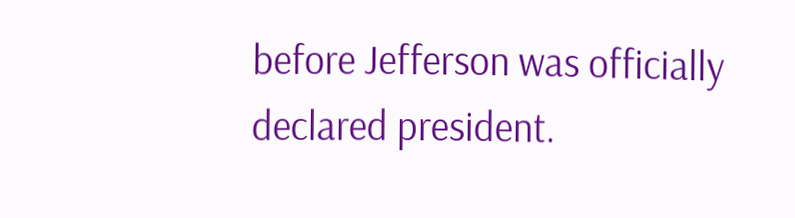before Jefferson was officially declared president.